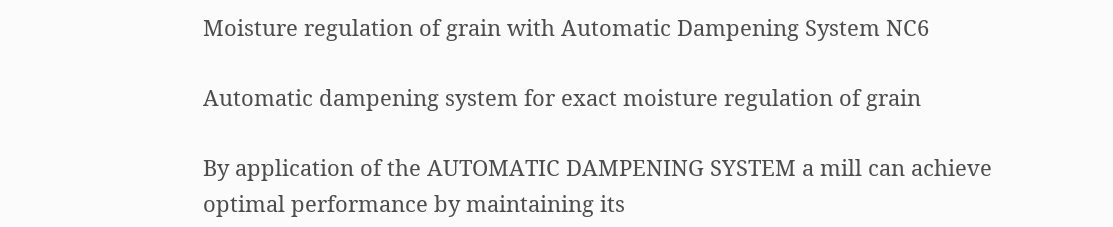Moisture regulation of grain with Automatic Dampening System NC6

Automatic dampening system for exact moisture regulation of grain

By application of the AUTOMATIC DAMPENING SYSTEM a mill can achieve optimal performance by maintaining its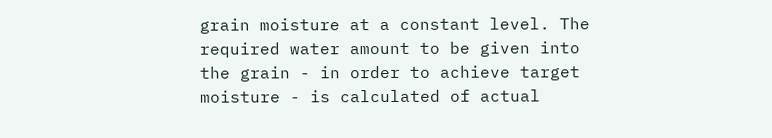grain moisture at a constant level. The required water amount to be given into the grain - in order to achieve target moisture - is calculated of actual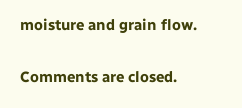moisture and grain flow.

Comments are closed.